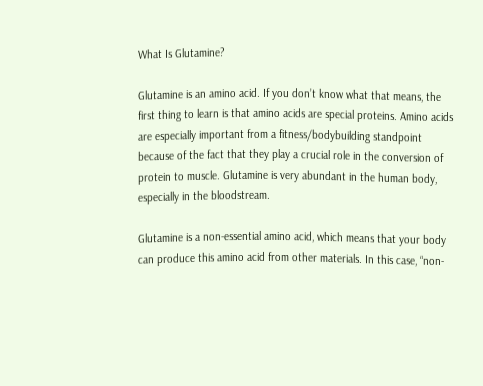What Is Glutamine?

Glutamine is an amino acid. If you don’t know what that means, the first thing to learn is that amino acids are special proteins. Amino acids are especially important from a fitness/bodybuilding standpoint because of the fact that they play a crucial role in the conversion of protein to muscle. Glutamine is very abundant in the human body, especially in the bloodstream.

Glutamine is a non-essential amino acid, which means that your body can produce this amino acid from other materials. In this case, “non-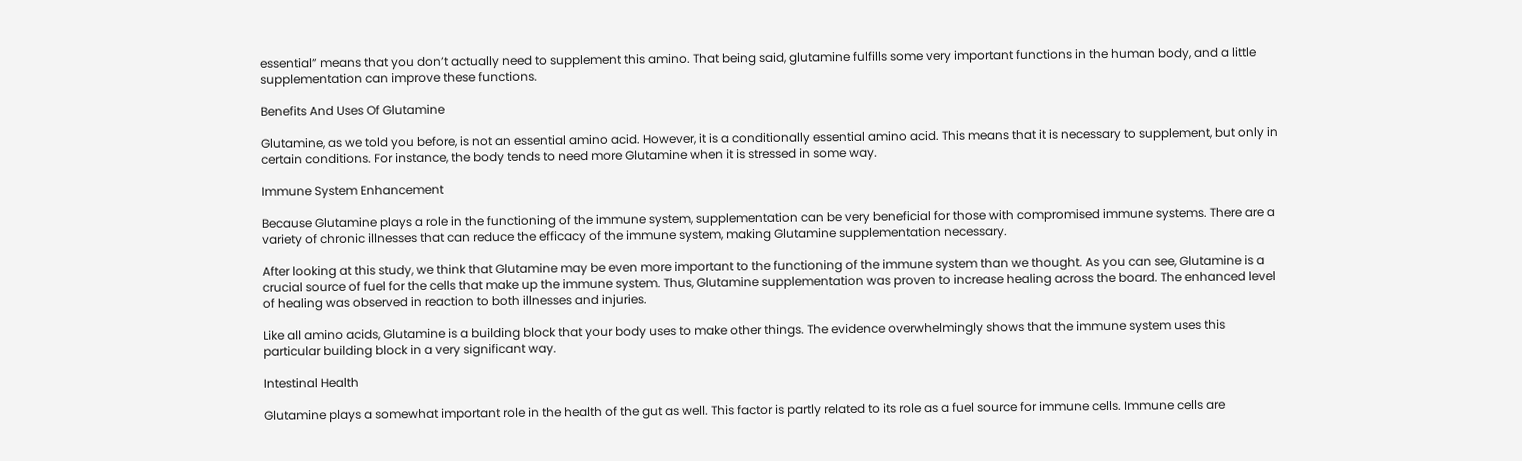essential” means that you don’t actually need to supplement this amino. That being said, glutamine fulfills some very important functions in the human body, and a little supplementation can improve these functions.

Benefits And Uses Of Glutamine

Glutamine, as we told you before, is not an essential amino acid. However, it is a conditionally essential amino acid. This means that it is necessary to supplement, but only in certain conditions. For instance, the body tends to need more Glutamine when it is stressed in some way.

Immune System Enhancement

Because Glutamine plays a role in the functioning of the immune system, supplementation can be very beneficial for those with compromised immune systems. There are a variety of chronic illnesses that can reduce the efficacy of the immune system, making Glutamine supplementation necessary.

After looking at this study, we think that Glutamine may be even more important to the functioning of the immune system than we thought. As you can see, Glutamine is a crucial source of fuel for the cells that make up the immune system. Thus, Glutamine supplementation was proven to increase healing across the board. The enhanced level of healing was observed in reaction to both illnesses and injuries.

Like all amino acids, Glutamine is a building block that your body uses to make other things. The evidence overwhelmingly shows that the immune system uses this particular building block in a very significant way.

Intestinal Health

Glutamine plays a somewhat important role in the health of the gut as well. This factor is partly related to its role as a fuel source for immune cells. Immune cells are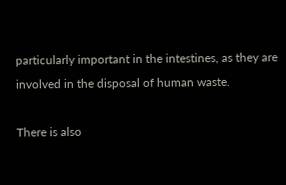particularly important in the intestines, as they are involved in the disposal of human waste.

There is also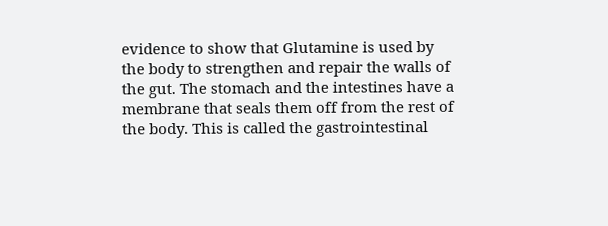evidence to show that Glutamine is used by the body to strengthen and repair the walls of the gut. The stomach and the intestines have a membrane that seals them off from the rest of the body. This is called the gastrointestinal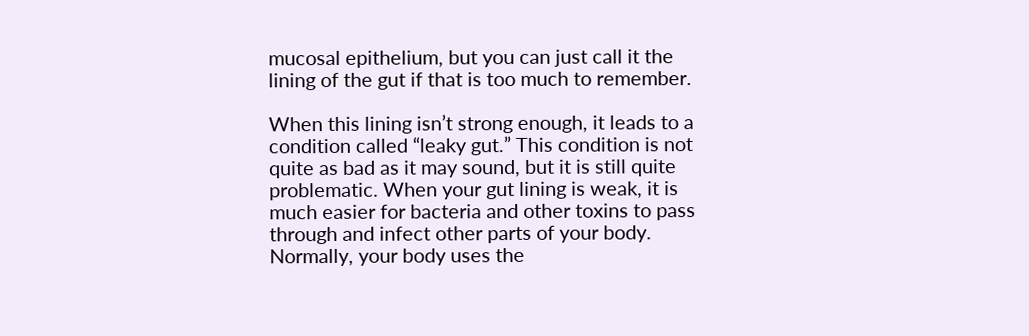mucosal epithelium, but you can just call it the lining of the gut if that is too much to remember.

When this lining isn’t strong enough, it leads to a condition called “leaky gut.” This condition is not quite as bad as it may sound, but it is still quite problematic. When your gut lining is weak, it is much easier for bacteria and other toxins to pass through and infect other parts of your body. Normally, your body uses the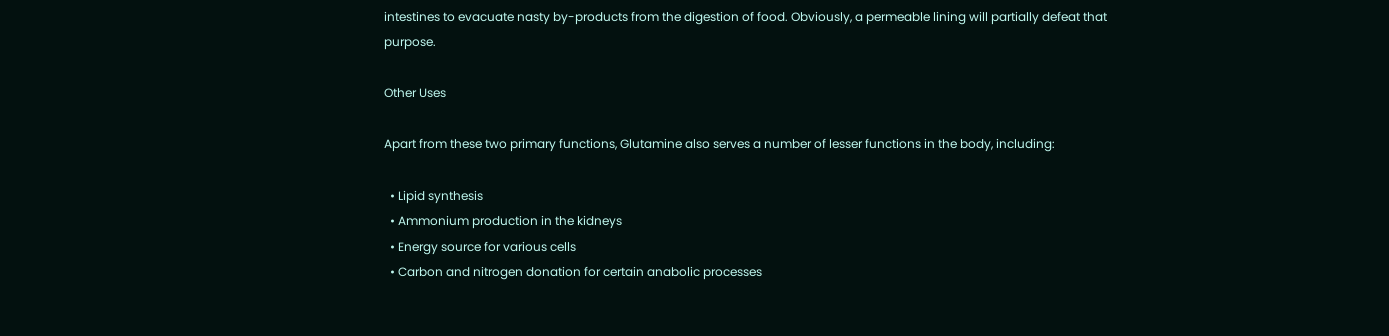intestines to evacuate nasty by-products from the digestion of food. Obviously, a permeable lining will partially defeat that purpose.

Other Uses

Apart from these two primary functions, Glutamine also serves a number of lesser functions in the body, including:

  • Lipid synthesis
  • Ammonium production in the kidneys
  • Energy source for various cells
  • Carbon and nitrogen donation for certain anabolic processes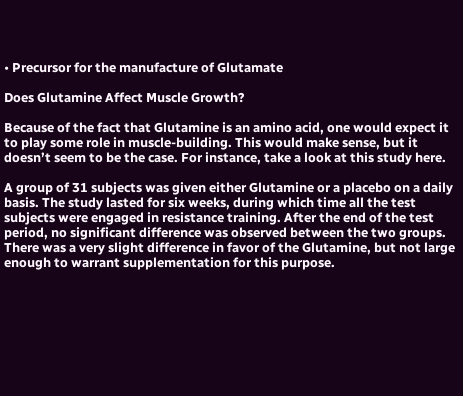• Precursor for the manufacture of Glutamate

Does Glutamine Affect Muscle Growth?

Because of the fact that Glutamine is an amino acid, one would expect it to play some role in muscle-building. This would make sense, but it doesn’t seem to be the case. For instance, take a look at this study here.

A group of 31 subjects was given either Glutamine or a placebo on a daily basis. The study lasted for six weeks, during which time all the test subjects were engaged in resistance training. After the end of the test period, no significant difference was observed between the two groups. There was a very slight difference in favor of the Glutamine, but not large enough to warrant supplementation for this purpose.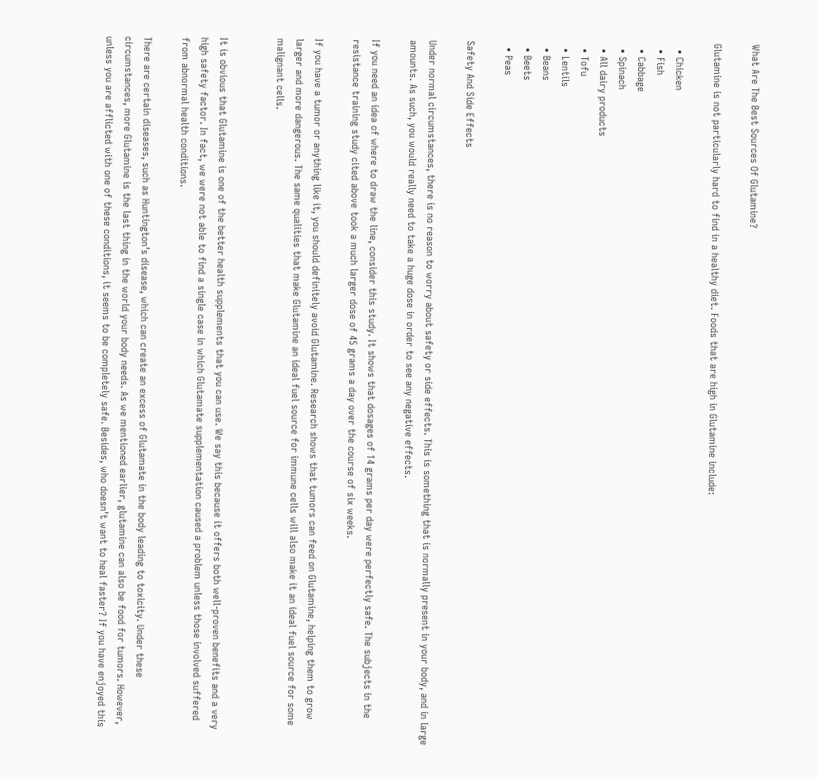What Are The Best Sources Of Glutamine?

Glutamine is not particularly hard to find in a healthy diet. Foods that are high in Glutamine include:

  • Chicken
  • Fish
  • Cabbage
  • Spinach
  • All dairy products
  • Tofu
  • Lentils
  • Beans
  • Beets
  • Peas

Safety And Side Effects

Under normal circumstances, there is no reason to worry about safety or side effects. This is something that is normally present in your body, and in large amounts. As such, you would really need to take a huge dose in order to see any negative effects.

If you need an idea of where to draw the line, consider this study. It shows that dosages of 14 grams per day were perfectly safe. The subjects in the resistance training study cited above took a much larger dose of 45 grams a day over the course of six weeks.

If you have a tumor or anything like it, you should definitely avoid Glutamine. Research shows that tumors can feed on Glutamine, helping them to grow larger and more dangerous. The same qualities that make Glutamine an ideal fuel source for immune cells will also make it an ideal fuel source for some malignant cells.


It is obvious that Glutamine is one of the better health supplements that you can use. We say this because it offers both well-proven benefits and a very high safety factor. In fact, we were not able to find a single case in which Glutamate supplementation caused a problem unless those involved suffered from abnormal health conditions.

There are certain diseases, such as Huntington’s disease, which can create an excess of Glutamate in the body leading to toxicity. Under these circumstances, more Glutamine is the last thing in the world your body needs. As we mentioned earlier, glutamine can also be food for tumors. However, unless you are afflicted with one of these conditions, it seems to be completely safe. Besides, who doesn’t want to heal faster? If you have enjoyed this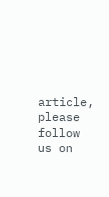article, please follow us on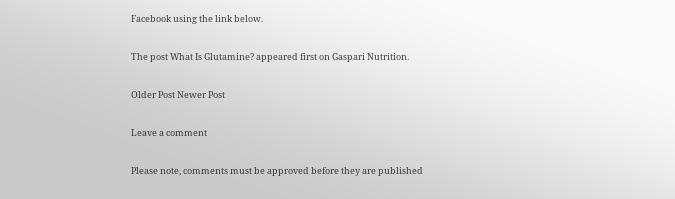Facebook using the link below.

The post What Is Glutamine? appeared first on Gaspari Nutrition.

Older Post Newer Post

Leave a comment

Please note, comments must be approved before they are published